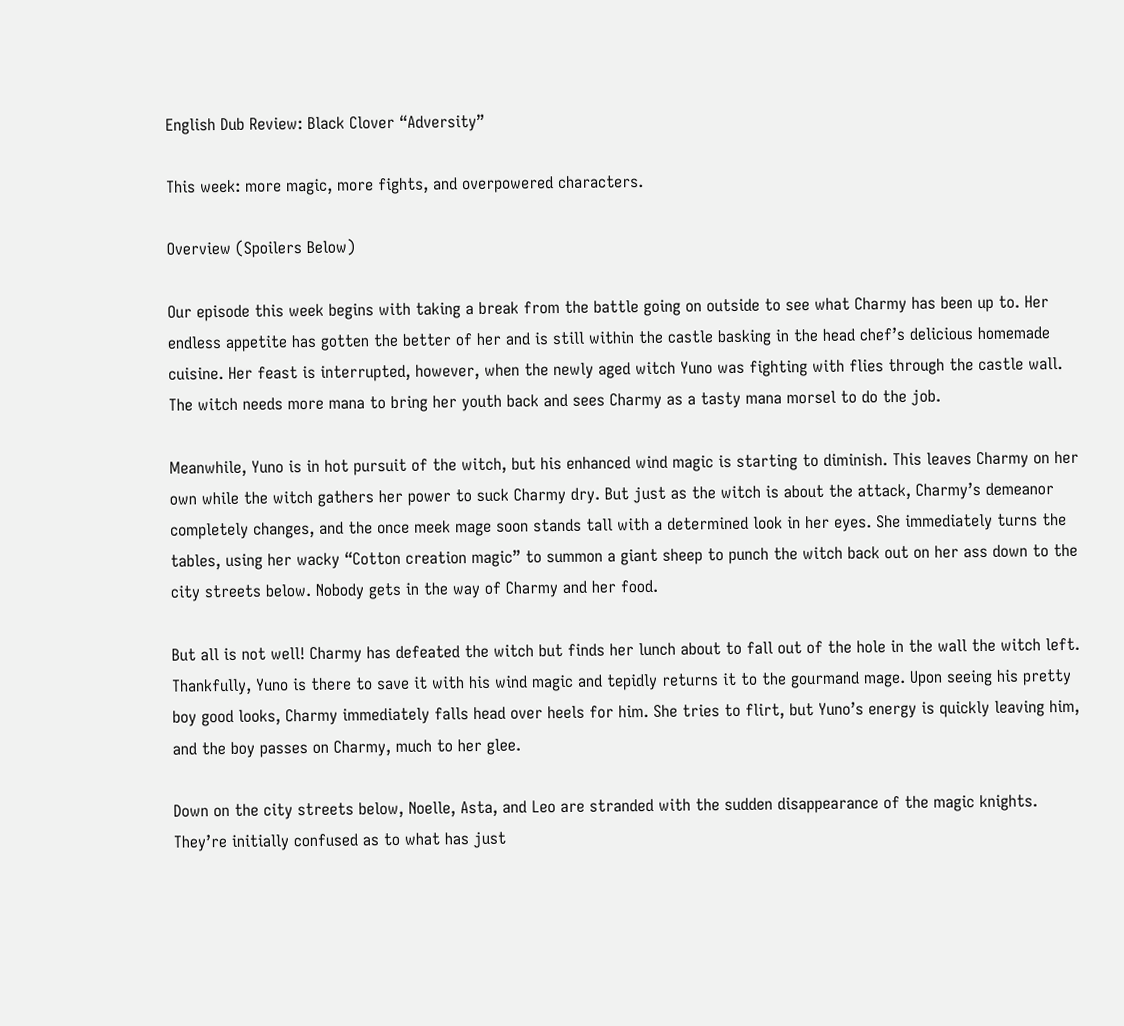English Dub Review: Black Clover “Adversity”

This week: more magic, more fights, and overpowered characters.

Overview (Spoilers Below)

Our episode this week begins with taking a break from the battle going on outside to see what Charmy has been up to. Her endless appetite has gotten the better of her and is still within the castle basking in the head chef’s delicious homemade cuisine. Her feast is interrupted, however, when the newly aged witch Yuno was fighting with flies through the castle wall. The witch needs more mana to bring her youth back and sees Charmy as a tasty mana morsel to do the job.

Meanwhile, Yuno is in hot pursuit of the witch, but his enhanced wind magic is starting to diminish. This leaves Charmy on her own while the witch gathers her power to suck Charmy dry. But just as the witch is about the attack, Charmy’s demeanor completely changes, and the once meek mage soon stands tall with a determined look in her eyes. She immediately turns the tables, using her wacky “Cotton creation magic” to summon a giant sheep to punch the witch back out on her ass down to the city streets below. Nobody gets in the way of Charmy and her food.

But all is not well! Charmy has defeated the witch but finds her lunch about to fall out of the hole in the wall the witch left. Thankfully, Yuno is there to save it with his wind magic and tepidly returns it to the gourmand mage. Upon seeing his pretty boy good looks, Charmy immediately falls head over heels for him. She tries to flirt, but Yuno’s energy is quickly leaving him, and the boy passes on Charmy, much to her glee.

Down on the city streets below, Noelle, Asta, and Leo are stranded with the sudden disappearance of the magic knights. They’re initially confused as to what has just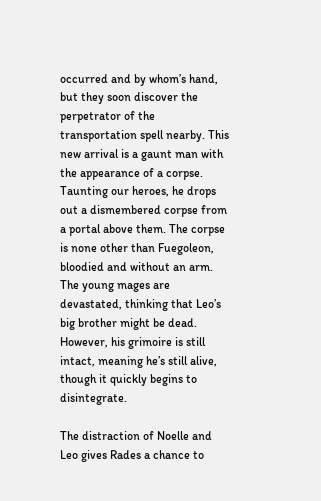occurred and by whom’s hand, but they soon discover the perpetrator of the transportation spell nearby. This new arrival is a gaunt man with the appearance of a corpse. Taunting our heroes, he drops out a dismembered corpse from a portal above them. The corpse is none other than Fuegoleon, bloodied and without an arm. The young mages are devastated, thinking that Leo’s big brother might be dead. However, his grimoire is still intact, meaning he’s still alive, though it quickly begins to disintegrate.

The distraction of Noelle and Leo gives Rades a chance to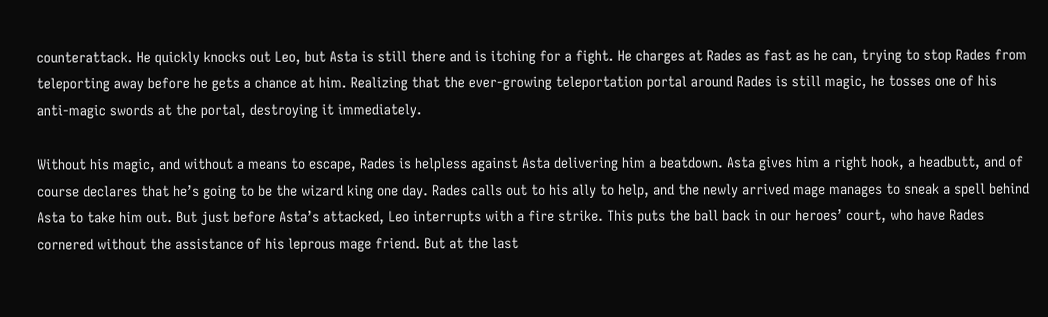counterattack. He quickly knocks out Leo, but Asta is still there and is itching for a fight. He charges at Rades as fast as he can, trying to stop Rades from teleporting away before he gets a chance at him. Realizing that the ever-growing teleportation portal around Rades is still magic, he tosses one of his anti-magic swords at the portal, destroying it immediately.

Without his magic, and without a means to escape, Rades is helpless against Asta delivering him a beatdown. Asta gives him a right hook, a headbutt, and of course declares that he’s going to be the wizard king one day. Rades calls out to his ally to help, and the newly arrived mage manages to sneak a spell behind Asta to take him out. But just before Asta’s attacked, Leo interrupts with a fire strike. This puts the ball back in our heroes’ court, who have Rades cornered without the assistance of his leprous mage friend. But at the last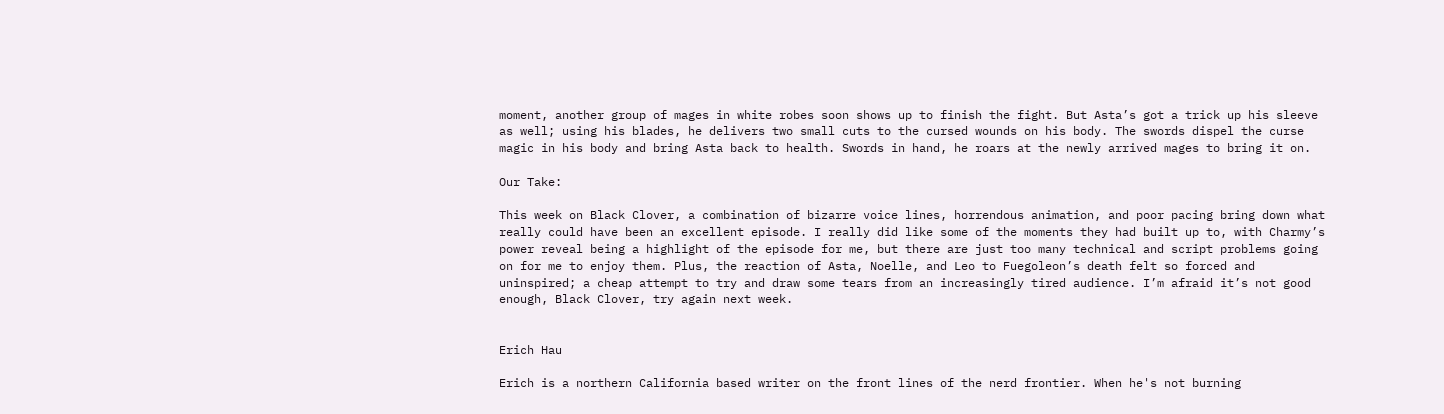moment, another group of mages in white robes soon shows up to finish the fight. But Asta’s got a trick up his sleeve as well; using his blades, he delivers two small cuts to the cursed wounds on his body. The swords dispel the curse magic in his body and bring Asta back to health. Swords in hand, he roars at the newly arrived mages to bring it on.

Our Take:

This week on Black Clover, a combination of bizarre voice lines, horrendous animation, and poor pacing bring down what really could have been an excellent episode. I really did like some of the moments they had built up to, with Charmy’s power reveal being a highlight of the episode for me, but there are just too many technical and script problems going on for me to enjoy them. Plus, the reaction of Asta, Noelle, and Leo to Fuegoleon’s death felt so forced and uninspired; a cheap attempt to try and draw some tears from an increasingly tired audience. I’m afraid it’s not good enough, Black Clover, try again next week.


Erich Hau

Erich is a northern California based writer on the front lines of the nerd frontier. When he's not burning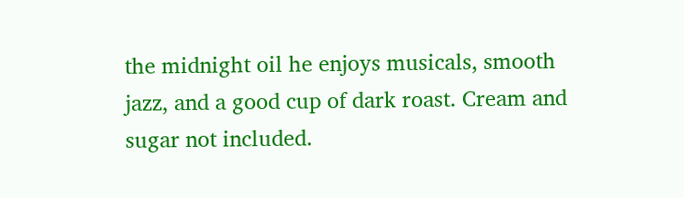the midnight oil he enjoys musicals, smooth jazz, and a good cup of dark roast. Cream and sugar not included.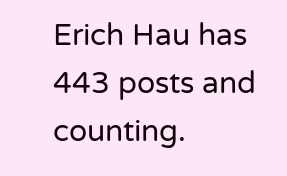Erich Hau has 443 posts and counting.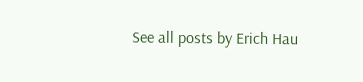See all posts by Erich Hau